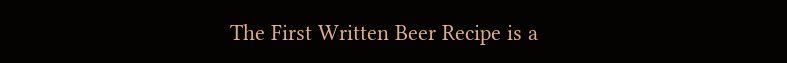The First Written Beer Recipe is a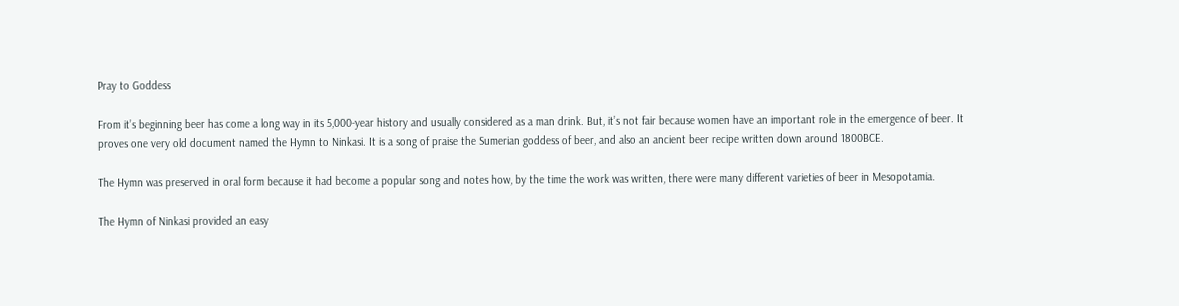Pray to Goddess

From it’s beginning beer has come a long way in its 5,000-year history and usually considered as a man drink. But, it’s not fair because women have an important role in the emergence of beer. It proves one very old document named the Hymn to Ninkasi. It is a song of praise the Sumerian goddess of beer, and also an ancient beer recipe written down around 1800BCE.

The Hymn was preserved in oral form because it had become a popular song and notes how, by the time the work was written, there were many different varieties of beer in Mesopotamia.

The Hymn of Ninkasi provided an easy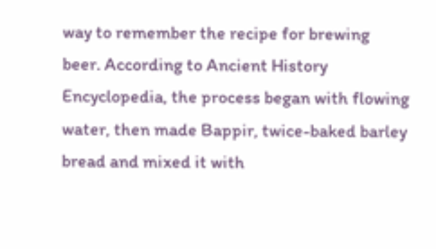way to remember the recipe for brewing beer. According to Ancient History Encyclopedia, the process began with flowing water, then made Bappir, twice-baked barley bread and mixed it with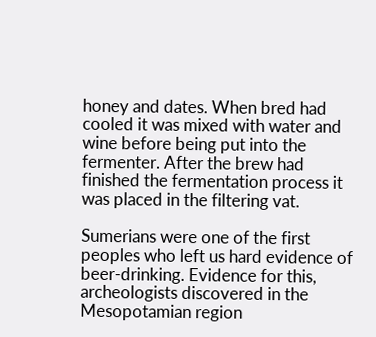honey and dates. When bred had cooled it was mixed with water and wine before being put into the fermenter. After the brew had finished the fermentation process it was placed in the filtering vat.

Sumerians were one of the first peoples who left us hard evidence of beer-drinking. Evidence for this, archeologists discovered in the Mesopotamian region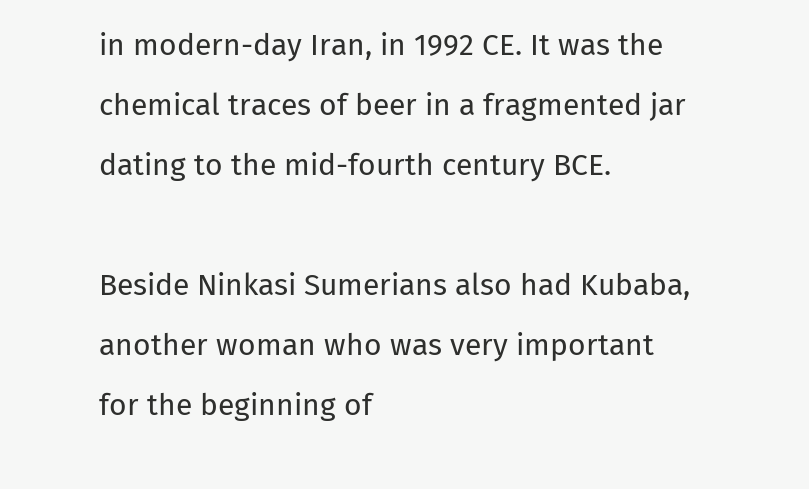in modern-day Iran, in 1992 CE. It was the chemical traces of beer in a fragmented jar dating to the mid-fourth century BCE.

Beside Ninkasi Sumerians also had Kubaba, another woman who was very important for the beginning of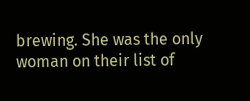brewing. She was the only woman on their list of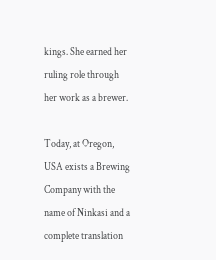kings. She earned her ruling role through her work as a brewer.

Today, at Oregon, USA exists a Brewing Company with the name of Ninkasi and a complete translation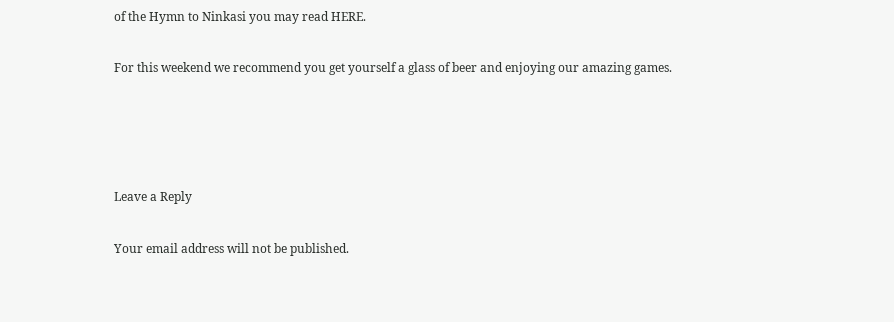of the Hymn to Ninkasi you may read HERE.

For this weekend we recommend you get yourself a glass of beer and enjoying our amazing games.




Leave a Reply

Your email address will not be published.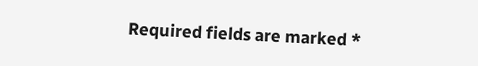Required fields are marked *